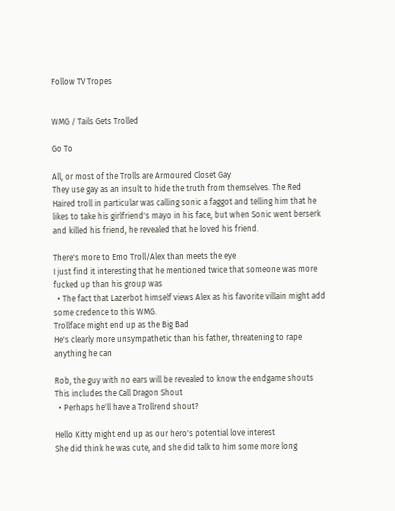Follow TV Tropes


WMG / Tails Gets Trolled

Go To

All, or most of the Trolls are Armoured Closet Gay
They use gay as an insult to hide the truth from themselves. The Red Haired troll in particular was calling sonic a faggot and telling him that he likes to take his girlfriend's mayo in his face, but when Sonic went berserk and killed his friend, he revealed that he loved his friend.

There's more to Emo Troll/Alex than meets the eye
I just find it interesting that he mentioned twice that someone was more fucked up than his group was
  • The fact that Lazerbot himself views Alex as his favorite villain might add some credence to this WMG.
Trollface might end up as the Big Bad
He's clearly more unsympathetic than his father, threatening to rape anything he can

Rob, the guy with no ears will be revealed to know the endgame shouts
This includes the Call Dragon Shout
  • Perhaps he'll have a Trollrend shout?

Hello Kitty might end up as our hero's potential love interest
She did think he was cute, and she did talk to him some more long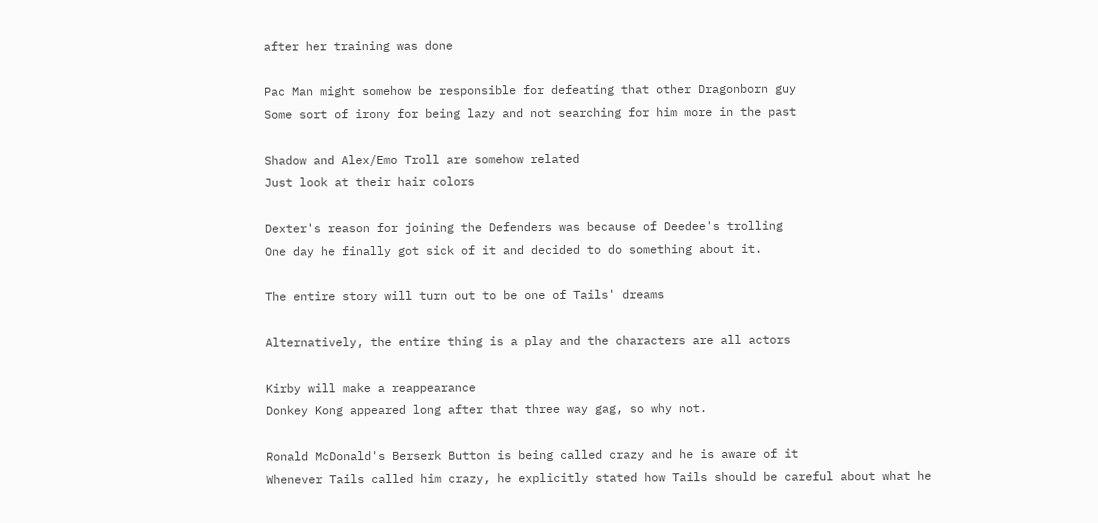after her training was done

Pac Man might somehow be responsible for defeating that other Dragonborn guy
Some sort of irony for being lazy and not searching for him more in the past

Shadow and Alex/Emo Troll are somehow related
Just look at their hair colors

Dexter's reason for joining the Defenders was because of Deedee's trolling
One day he finally got sick of it and decided to do something about it.

The entire story will turn out to be one of Tails' dreams

Alternatively, the entire thing is a play and the characters are all actors

Kirby will make a reappearance
Donkey Kong appeared long after that three way gag, so why not.

Ronald McDonald's Berserk Button is being called crazy and he is aware of it
Whenever Tails called him crazy, he explicitly stated how Tails should be careful about what he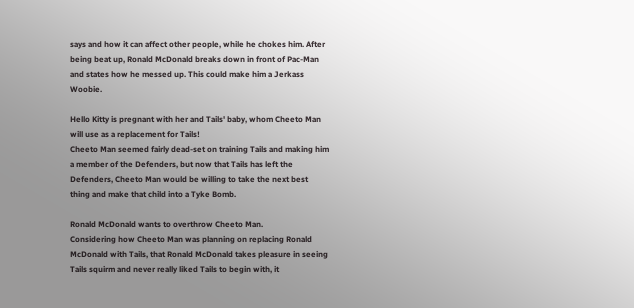says and how it can affect other people, while he chokes him. After being beat up, Ronald McDonald breaks down in front of Pac-Man and states how he messed up. This could make him a Jerkass Woobie.

Hello Kitty is pregnant with her and Tails' baby, whom Cheeto Man will use as a replacement for Tails!
Cheeto Man seemed fairly dead-set on training Tails and making him a member of the Defenders, but now that Tails has left the Defenders, Cheeto Man would be willing to take the next best thing and make that child into a Tyke Bomb.

Ronald McDonald wants to overthrow Cheeto Man.
Considering how Cheeto Man was planning on replacing Ronald McDonald with Tails, that Ronald McDonald takes pleasure in seeing Tails squirm and never really liked Tails to begin with, it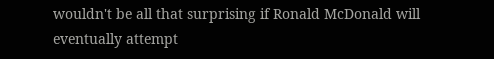wouldn't be all that surprising if Ronald McDonald will eventually attempt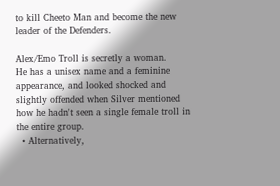to kill Cheeto Man and become the new leader of the Defenders.

Alex/Emo Troll is secretly a woman.
He has a unisex name and a feminine appearance, and looked shocked and slightly offended when Silver mentioned how he hadn't seen a single female troll in the entire group.
  • Alternatively,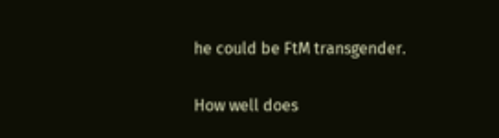he could be FtM transgender.

How well does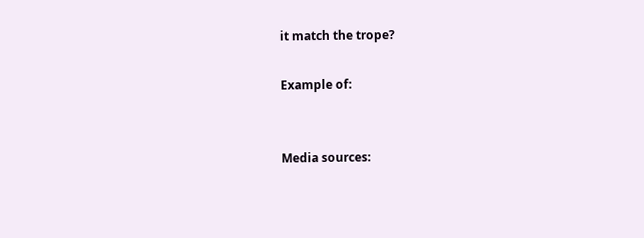it match the trope?

Example of:


Media sources: